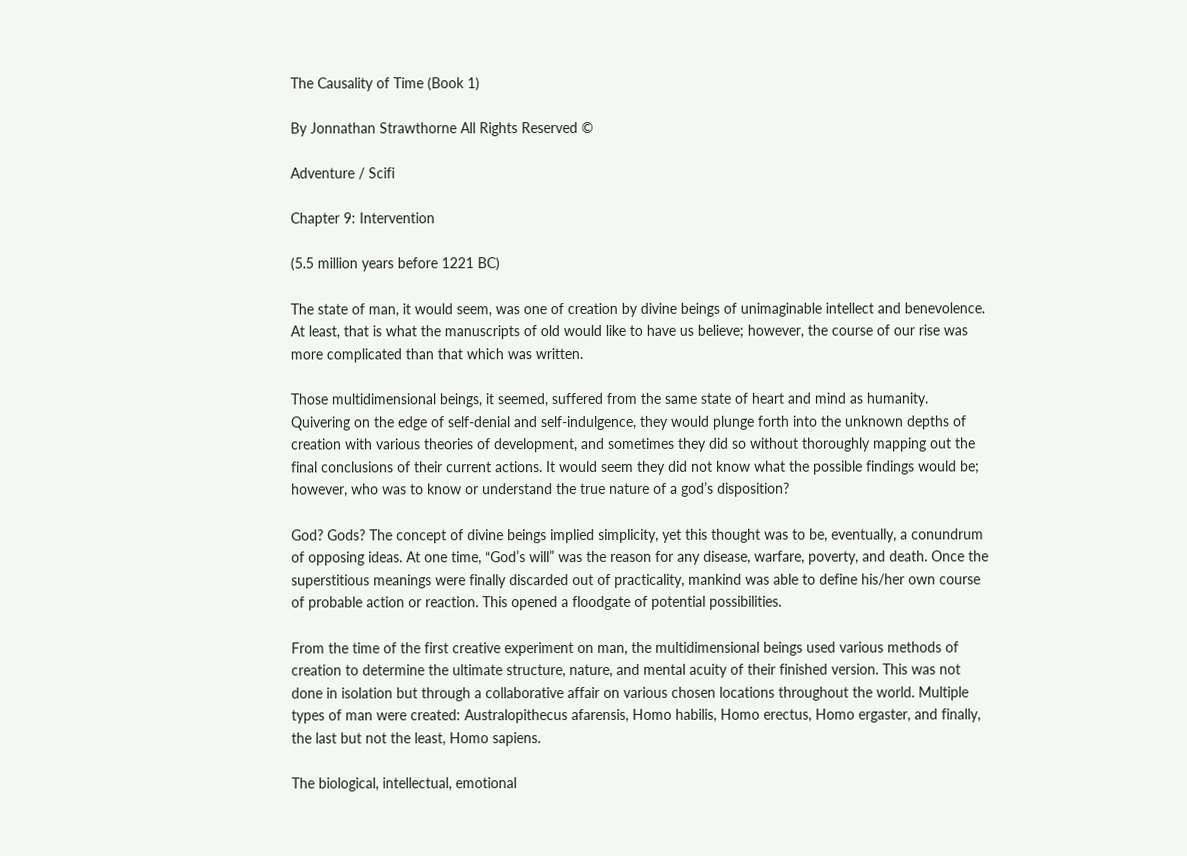The Causality of Time (Book 1)

By Jonnathan Strawthorne All Rights Reserved ©

Adventure / Scifi

Chapter 9: Intervention

(5.5 million years before 1221 BC)

The state of man, it would seem, was one of creation by divine beings of unimaginable intellect and benevolence. At least, that is what the manuscripts of old would like to have us believe; however, the course of our rise was more complicated than that which was written.

Those multidimensional beings, it seemed, suffered from the same state of heart and mind as humanity. Quivering on the edge of self-denial and self-indulgence, they would plunge forth into the unknown depths of creation with various theories of development, and sometimes they did so without thoroughly mapping out the final conclusions of their current actions. It would seem they did not know what the possible findings would be; however, who was to know or understand the true nature of a god’s disposition?

God? Gods? The concept of divine beings implied simplicity, yet this thought was to be, eventually, a conundrum of opposing ideas. At one time, “God’s will” was the reason for any disease, warfare, poverty, and death. Once the superstitious meanings were finally discarded out of practicality, mankind was able to define his/her own course of probable action or reaction. This opened a floodgate of potential possibilities.

From the time of the first creative experiment on man, the multidimensional beings used various methods of creation to determine the ultimate structure, nature, and mental acuity of their finished version. This was not done in isolation but through a collaborative affair on various chosen locations throughout the world. Multiple types of man were created: Australopithecus afarensis, Homo habilis, Homo erectus, Homo ergaster, and finally, the last but not the least, Homo sapiens.

The biological, intellectual, emotional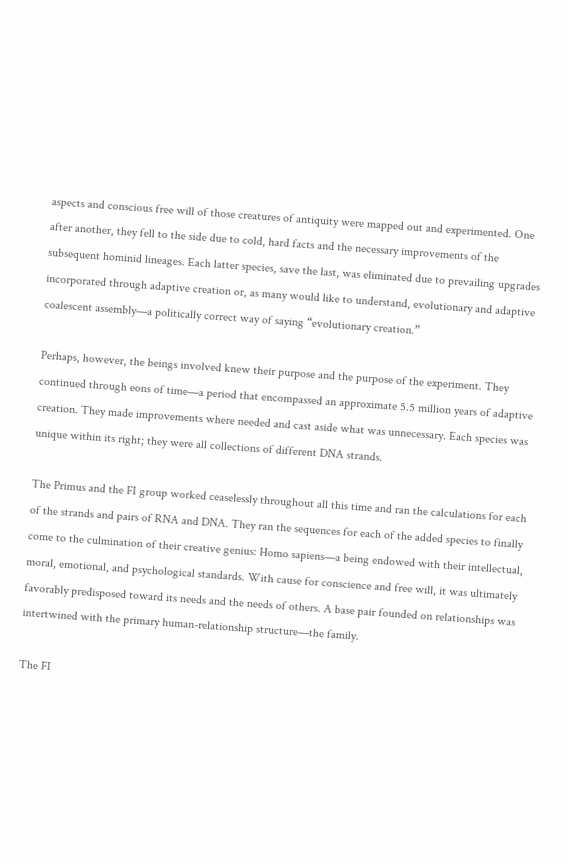aspects and conscious free will of those creatures of antiquity were mapped out and experimented. One after another, they fell to the side due to cold, hard facts and the necessary improvements of the subsequent hominid lineages. Each latter species, save the last, was eliminated due to prevailing upgrades incorporated through adaptive creation or, as many would like to understand, evolutionary and adaptive coalescent assembly—a politically correct way of saying “evolutionary creation.”

Perhaps, however, the beings involved knew their purpose and the purpose of the experiment. They continued through eons of time—a period that encompassed an approximate 5.5 million years of adaptive creation. They made improvements where needed and cast aside what was unnecessary. Each species was unique within its right; they were all collections of different DNA strands.

The Primus and the FI group worked ceaselessly throughout all this time and ran the calculations for each of the strands and pairs of RNA and DNA. They ran the sequences for each of the added species to finally come to the culmination of their creative genius: Homo sapiens—a being endowed with their intellectual, moral, emotional, and psychological standards. With cause for conscience and free will, it was ultimately favorably predisposed toward its needs and the needs of others. A base pair founded on relationships was intertwined with the primary human-relationship structure—the family.

The FI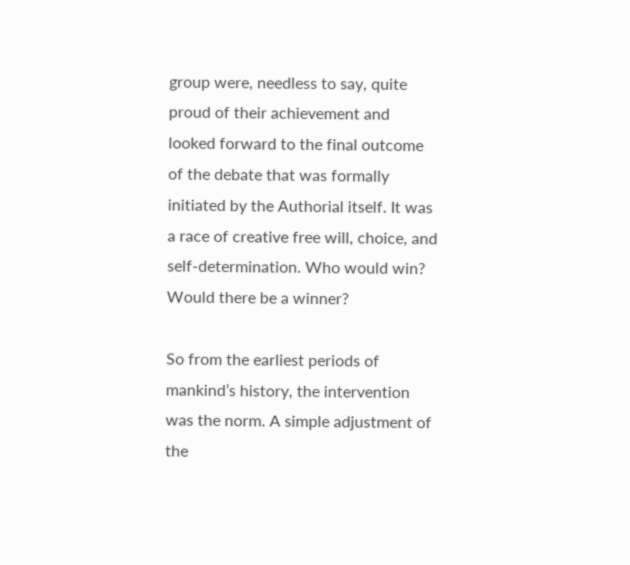group were, needless to say, quite proud of their achievement and looked forward to the final outcome of the debate that was formally initiated by the Authorial itself. It was a race of creative free will, choice, and self-determination. Who would win? Would there be a winner?

So from the earliest periods of mankind’s history, the intervention was the norm. A simple adjustment of the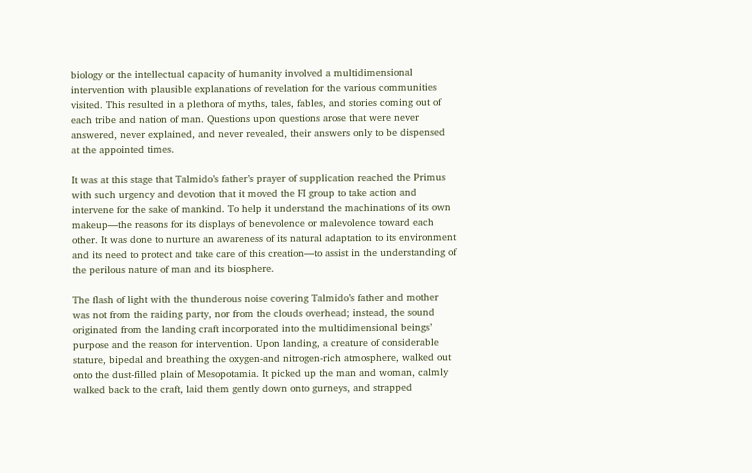biology or the intellectual capacity of humanity involved a multidimensional intervention with plausible explanations of revelation for the various communities visited. This resulted in a plethora of myths, tales, fables, and stories coming out of each tribe and nation of man. Questions upon questions arose that were never answered, never explained, and never revealed, their answers only to be dispensed at the appointed times.

It was at this stage that Talmido’s father’s prayer of supplication reached the Primus with such urgency and devotion that it moved the FI group to take action and intervene for the sake of mankind. To help it understand the machinations of its own makeup—the reasons for its displays of benevolence or malevolence toward each other. It was done to nurture an awareness of its natural adaptation to its environment and its need to protect and take care of this creation—to assist in the understanding of the perilous nature of man and its biosphere.

The flash of light with the thunderous noise covering Talmido’s father and mother was not from the raiding party, nor from the clouds overhead; instead, the sound originated from the landing craft incorporated into the multidimensional beings’ purpose and the reason for intervention. Upon landing, a creature of considerable stature, bipedal and breathing the oxygen-and nitrogen-rich atmosphere, walked out onto the dust-filled plain of Mesopotamia. It picked up the man and woman, calmly walked back to the craft, laid them gently down onto gurneys, and strapped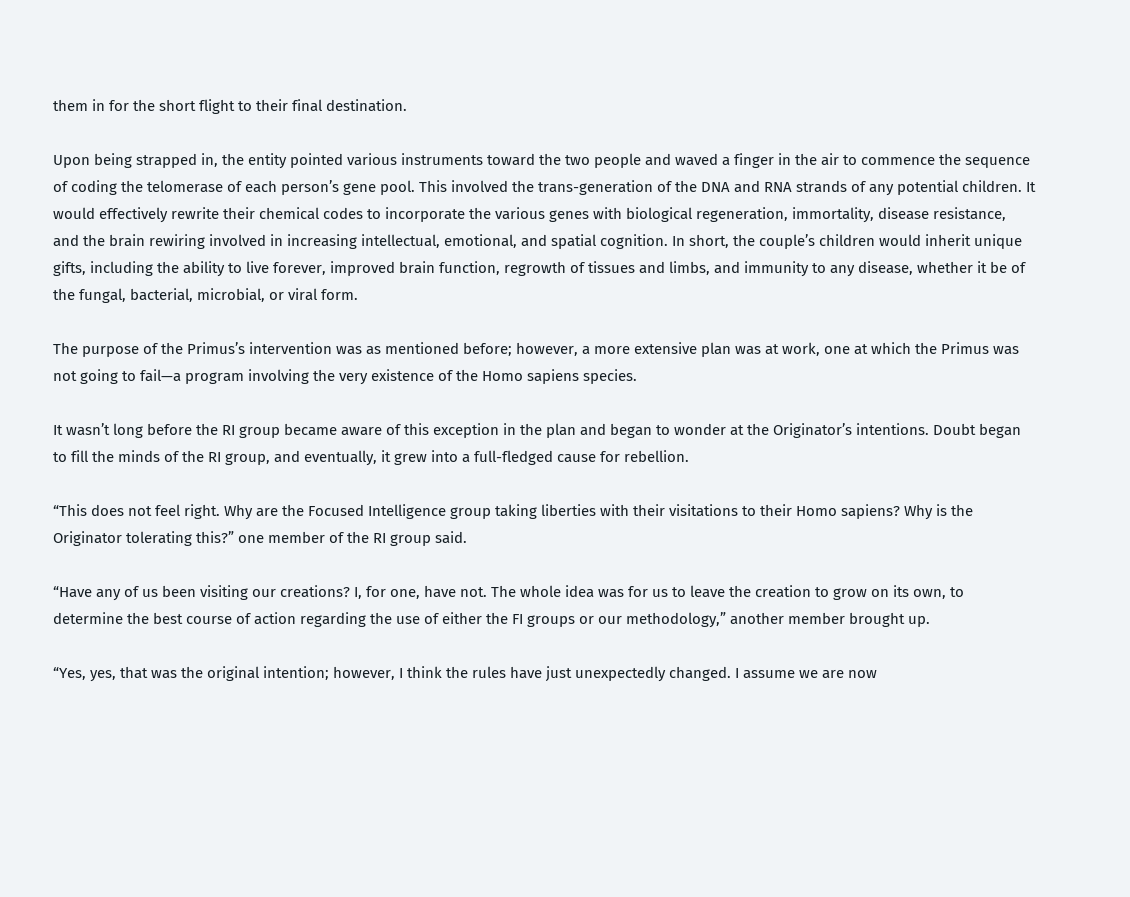them in for the short flight to their final destination.

Upon being strapped in, the entity pointed various instruments toward the two people and waved a finger in the air to commence the sequence of coding the telomerase of each person’s gene pool. This involved the trans-generation of the DNA and RNA strands of any potential children. It would effectively rewrite their chemical codes to incorporate the various genes with biological regeneration, immortality, disease resistance, and the brain rewiring involved in increasing intellectual, emotional, and spatial cognition. In short, the couple’s children would inherit unique gifts, including the ability to live forever, improved brain function, regrowth of tissues and limbs, and immunity to any disease, whether it be of the fungal, bacterial, microbial, or viral form.

The purpose of the Primus’s intervention was as mentioned before; however, a more extensive plan was at work, one at which the Primus was not going to fail—a program involving the very existence of the Homo sapiens species.

It wasn’t long before the RI group became aware of this exception in the plan and began to wonder at the Originator’s intentions. Doubt began to fill the minds of the RI group, and eventually, it grew into a full-fledged cause for rebellion.

“This does not feel right. Why are the Focused Intelligence group taking liberties with their visitations to their Homo sapiens? Why is the Originator tolerating this?” one member of the RI group said.

“Have any of us been visiting our creations? I, for one, have not. The whole idea was for us to leave the creation to grow on its own, to determine the best course of action regarding the use of either the FI groups or our methodology,” another member brought up.

“Yes, yes, that was the original intention; however, I think the rules have just unexpectedly changed. I assume we are now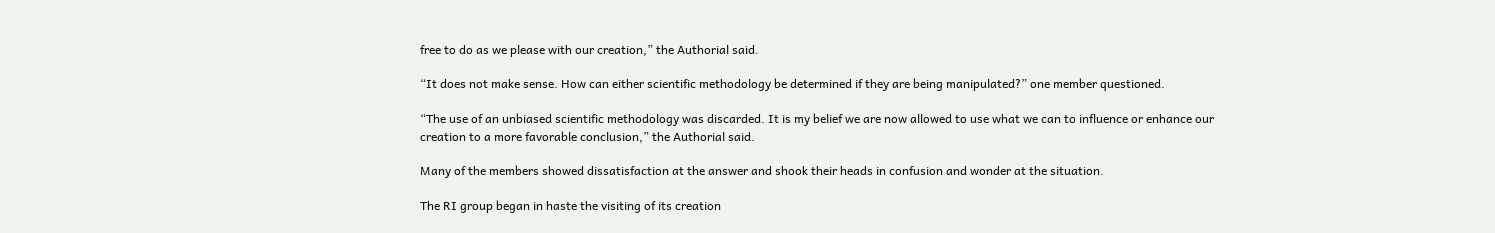free to do as we please with our creation,” the Authorial said.

“It does not make sense. How can either scientific methodology be determined if they are being manipulated?” one member questioned.

“The use of an unbiased scientific methodology was discarded. It is my belief we are now allowed to use what we can to influence or enhance our creation to a more favorable conclusion,” the Authorial said.

Many of the members showed dissatisfaction at the answer and shook their heads in confusion and wonder at the situation.

The RI group began in haste the visiting of its creation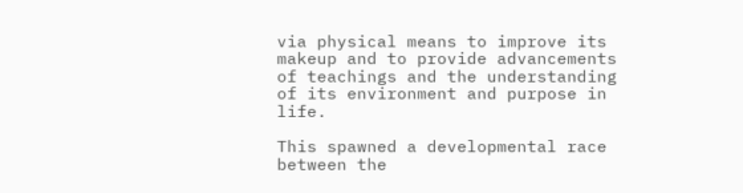via physical means to improve its makeup and to provide advancements of teachings and the understanding of its environment and purpose in life.

This spawned a developmental race between the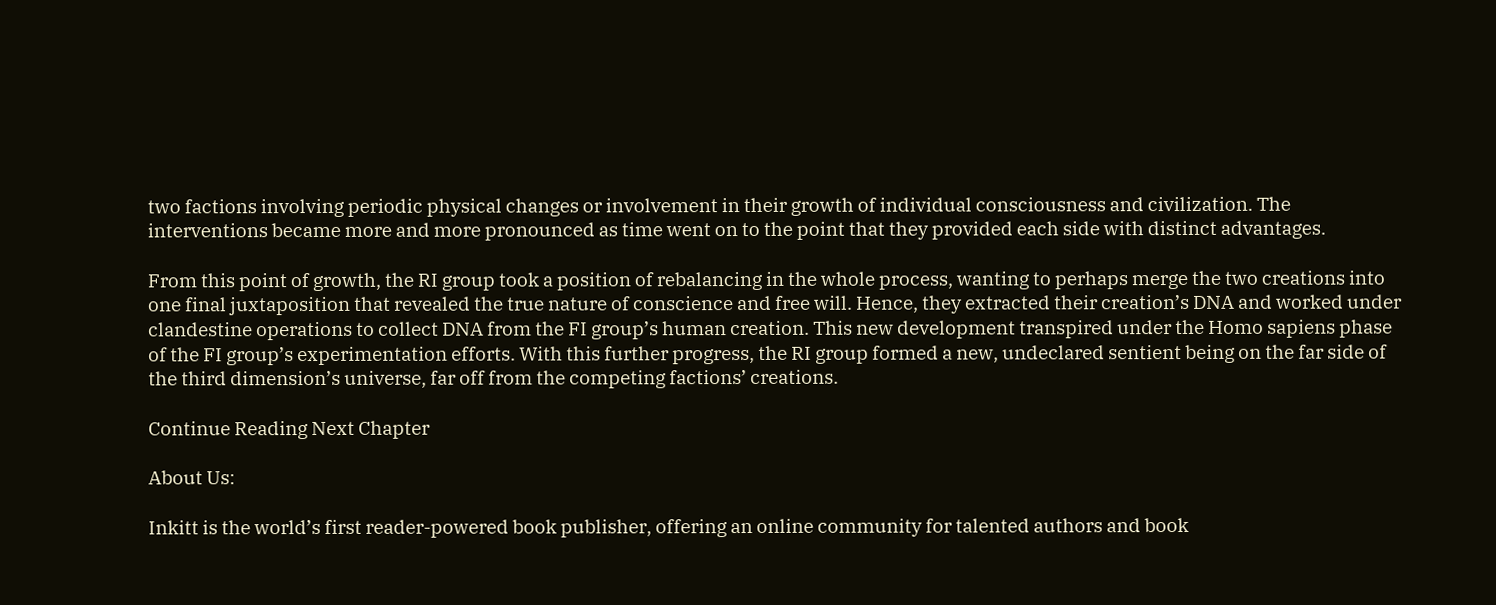two factions involving periodic physical changes or involvement in their growth of individual consciousness and civilization. The interventions became more and more pronounced as time went on to the point that they provided each side with distinct advantages.

From this point of growth, the RI group took a position of rebalancing in the whole process, wanting to perhaps merge the two creations into one final juxtaposition that revealed the true nature of conscience and free will. Hence, they extracted their creation’s DNA and worked under clandestine operations to collect DNA from the FI group’s human creation. This new development transpired under the Homo sapiens phase of the FI group’s experimentation efforts. With this further progress, the RI group formed a new, undeclared sentient being on the far side of the third dimension’s universe, far off from the competing factions’ creations.

Continue Reading Next Chapter

About Us:

Inkitt is the world’s first reader-powered book publisher, offering an online community for talented authors and book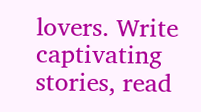lovers. Write captivating stories, read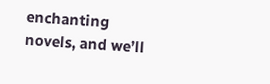enchanting novels, and we’ll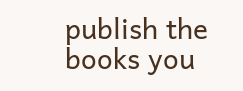publish the books you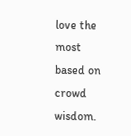love the most based on crowd wisdom.